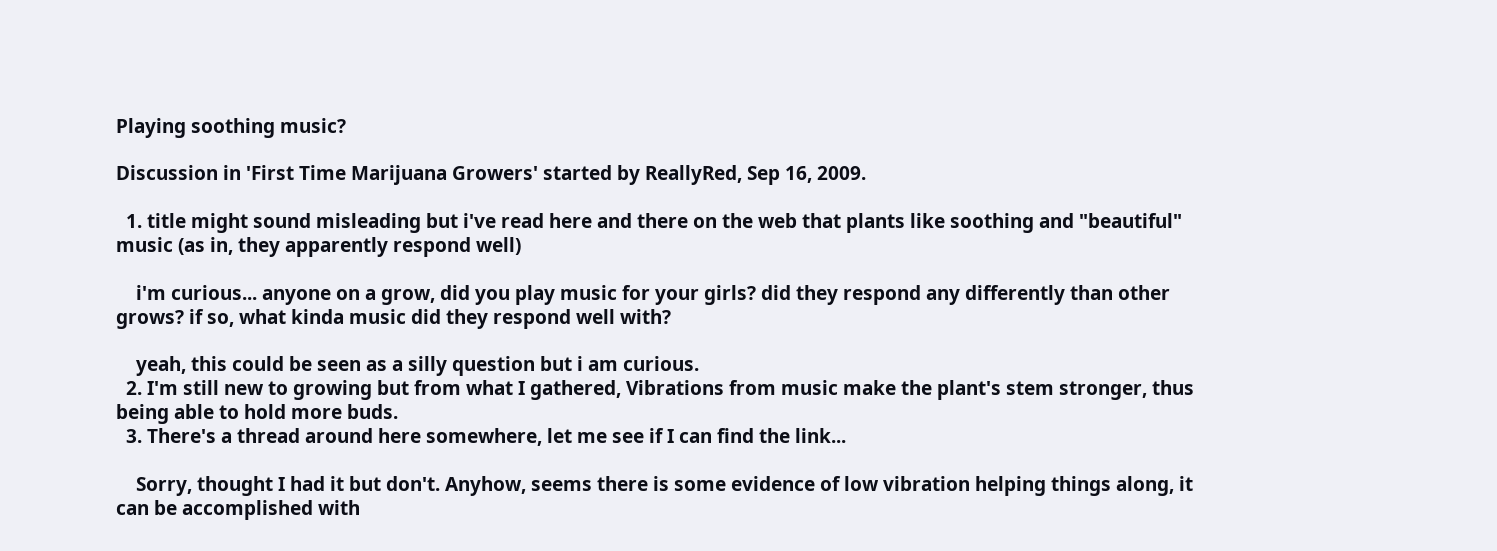Playing soothing music?

Discussion in 'First Time Marijuana Growers' started by ReallyRed, Sep 16, 2009.

  1. title might sound misleading but i've read here and there on the web that plants like soothing and "beautiful" music (as in, they apparently respond well)

    i'm curious... anyone on a grow, did you play music for your girls? did they respond any differently than other grows? if so, what kinda music did they respond well with?

    yeah, this could be seen as a silly question but i am curious.
  2. I'm still new to growing but from what I gathered, Vibrations from music make the plant's stem stronger, thus being able to hold more buds.
  3. There's a thread around here somewhere, let me see if I can find the link...

    Sorry, thought I had it but don't. Anyhow, seems there is some evidence of low vibration helping things along, it can be accomplished with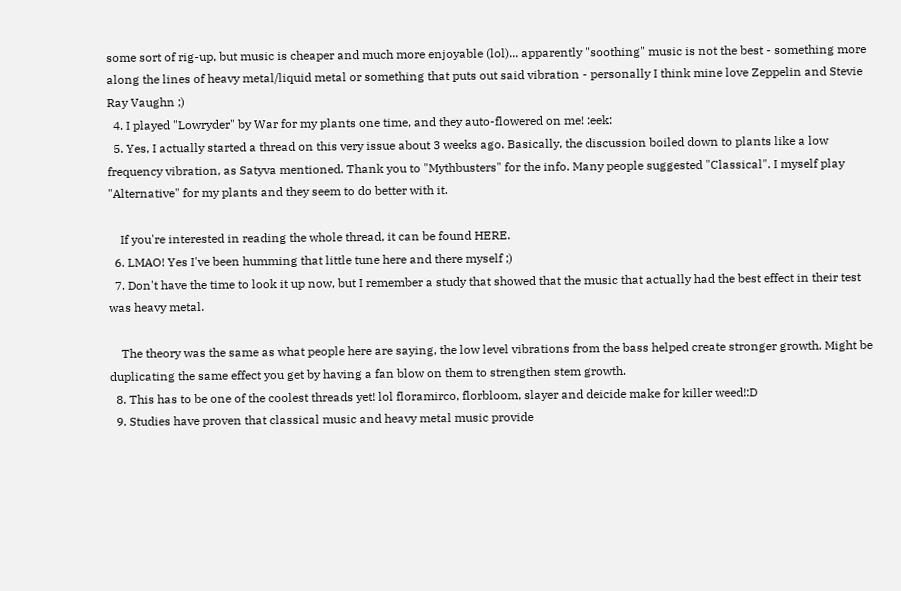some sort of rig-up, but music is cheaper and much more enjoyable (lol)... apparently "soothing" music is not the best - something more along the lines of heavy metal/liquid metal or something that puts out said vibration - personally I think mine love Zeppelin and Stevie Ray Vaughn ;)
  4. I played "Lowryder" by War for my plants one time, and they auto-flowered on me! :eek:
  5. Yes, I actually started a thread on this very issue about 3 weeks ago. Basically, the discussion boiled down to plants like a low frequency vibration, as Satyva mentioned. Thank you to "Mythbusters" for the info. Many people suggested "Classical". I myself play "Alternative" for my plants and they seem to do better with it.

    If you're interested in reading the whole thread, it can be found HERE.
  6. LMAO! Yes I've been humming that little tune here and there myself ;)
  7. Don't have the time to look it up now, but I remember a study that showed that the music that actually had the best effect in their test was heavy metal.

    The theory was the same as what people here are saying, the low level vibrations from the bass helped create stronger growth. Might be duplicating the same effect you get by having a fan blow on them to strengthen stem growth.
  8. This has to be one of the coolest threads yet! lol floramirco, florbloom, slayer and deicide make for killer weed!:D
  9. Studies have proven that classical music and heavy metal music provide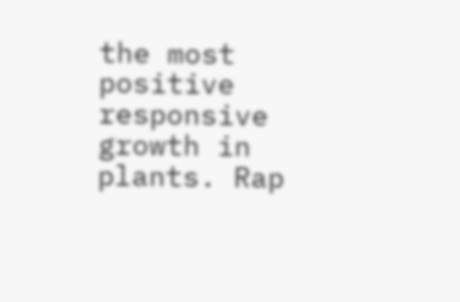the most positive responsive growth in plants. Rap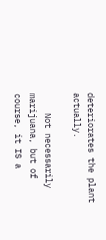deteriorates the plant actually.

    Not necessarily marijuana, but of course, it IS a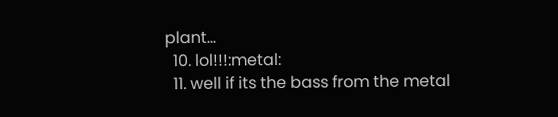plant...
  10. lol!!!:metal:
  11. well if its the bass from the metal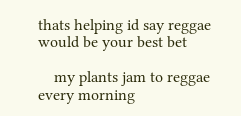thats helping id say reggae would be your best bet

    my plants jam to reggae every morning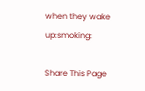when they wake up:smoking:

Share This Page